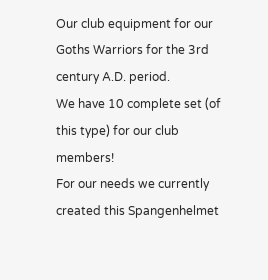Our club equipment for our Goths Warriors for the 3rd century A.D. period.
We have 10 complete set (of this type) for our club members!
For our needs we currently created this Spangenhelmet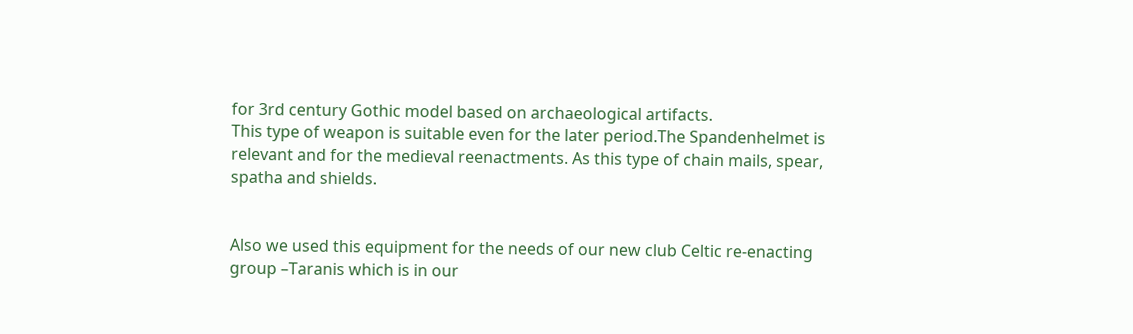for 3rd century Gothic model based on archaeological artifacts.
This type of weapon is suitable even for the later period.The Spandenhelmet is relevant and for the medieval reenactments. As this type of chain mails, spear, spatha and shields.


Also we used this equipment for the needs of our new club Celtic re-enacting group –Taranis which is in our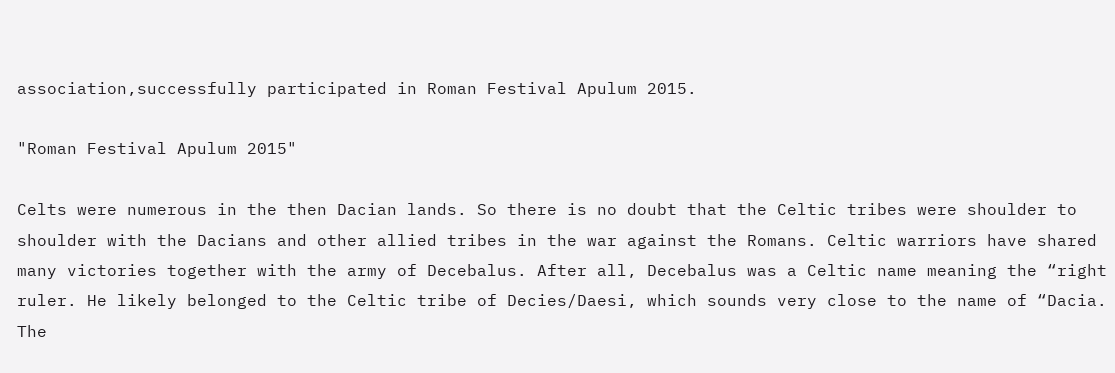association,successfully participated in Roman Festival Apulum 2015.

"Roman Festival Apulum 2015"

Celts were numerous in the then Dacian lands. So there is no doubt that the Celtic tribes were shoulder to shoulder with the Dacians and other allied tribes in the war against the Romans. Celtic warriors have shared many victories together with the army of Decebalus. After all, Decebalus was a Celtic name meaning the “right ruler. He likely belonged to the Celtic tribe of Decies/Daesi, which sounds very close to the name of “Dacia. The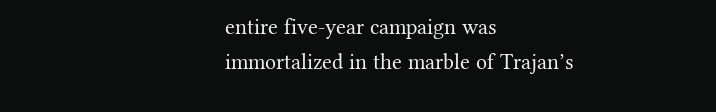entire five-year campaign was immortalized in the marble of Trajan’s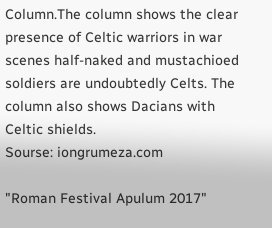Column.The column shows the clear presence of Celtic warriors in war scenes half-naked and mustachioed soldiers are undoubtedly Celts. The column also shows Dacians with Celtic shields.
Sourse: iongrumeza.com

"Roman Festival Apulum 2017"